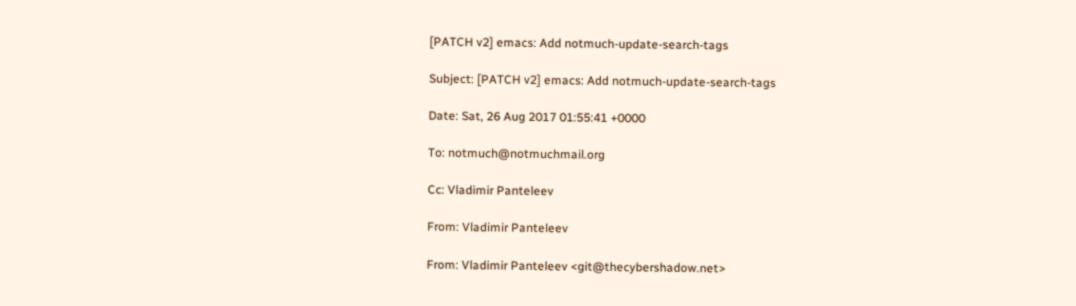[PATCH v2] emacs: Add notmuch-update-search-tags

Subject: [PATCH v2] emacs: Add notmuch-update-search-tags

Date: Sat, 26 Aug 2017 01:55:41 +0000

To: notmuch@notmuchmail.org

Cc: Vladimir Panteleev

From: Vladimir Panteleev

From: Vladimir Panteleev <git@thecybershadow.net>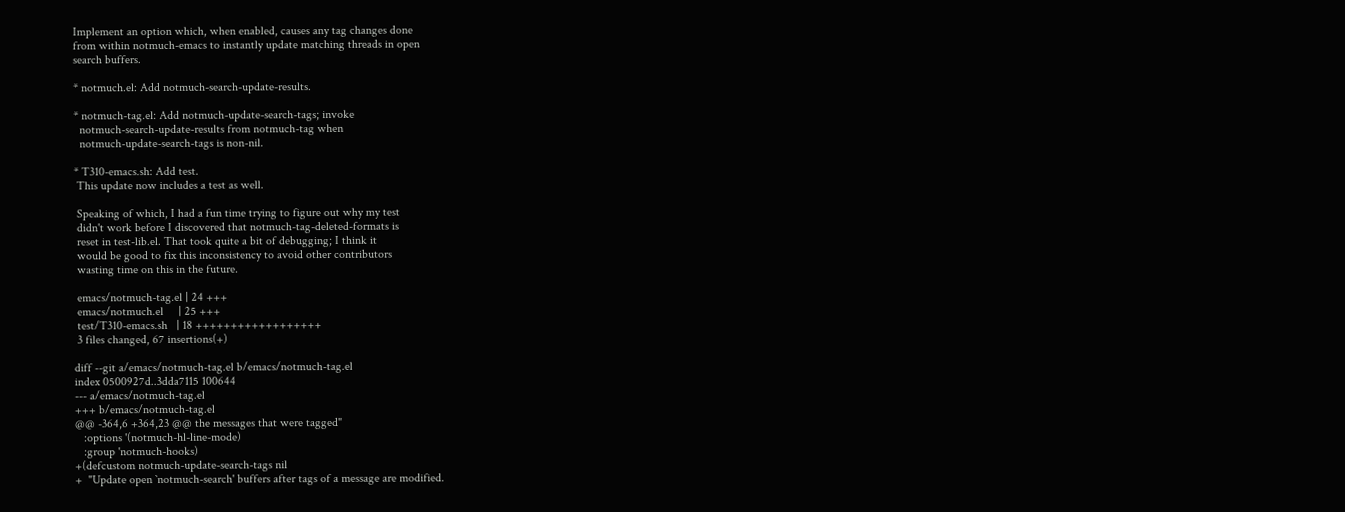Implement an option which, when enabled, causes any tag changes done
from within notmuch-emacs to instantly update matching threads in open
search buffers.

* notmuch.el: Add notmuch-search-update-results.

* notmuch-tag.el: Add notmuch-update-search-tags; invoke
  notmuch-search-update-results from notmuch-tag when
  notmuch-update-search-tags is non-nil.

* T310-emacs.sh: Add test.
 This update now includes a test as well.

 Speaking of which, I had a fun time trying to figure out why my test
 didn't work before I discovered that notmuch-tag-deleted-formats is
 reset in test-lib.el. That took quite a bit of debugging; I think it
 would be good to fix this inconsistency to avoid other contributors
 wasting time on this in the future.

 emacs/notmuch-tag.el | 24 +++
 emacs/notmuch.el     | 25 +++
 test/T310-emacs.sh   | 18 ++++++++++++++++++
 3 files changed, 67 insertions(+)

diff --git a/emacs/notmuch-tag.el b/emacs/notmuch-tag.el
index 0500927d..3dda7115 100644
--- a/emacs/notmuch-tag.el
+++ b/emacs/notmuch-tag.el
@@ -364,6 +364,23 @@ the messages that were tagged"
   :options '(notmuch-hl-line-mode)
   :group 'notmuch-hooks)
+(defcustom notmuch-update-search-tags nil
+  "Update open `notmuch-search' buffers after tags of a message are modified.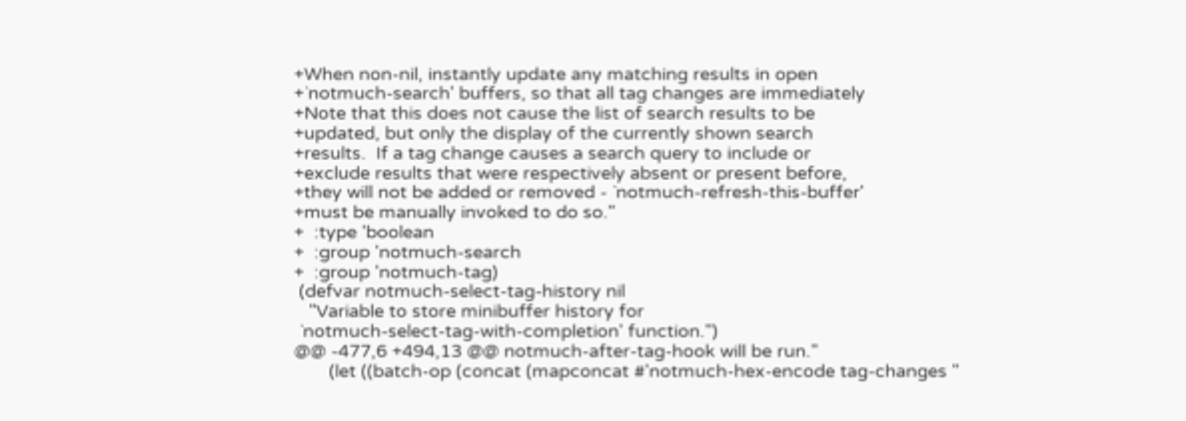+When non-nil, instantly update any matching results in open
+`notmuch-search' buffers, so that all tag changes are immediately
+Note that this does not cause the list of search results to be
+updated, but only the display of the currently shown search
+results.  If a tag change causes a search query to include or
+exclude results that were respectively absent or present before,
+they will not be added or removed - `notmuch-refresh-this-buffer'
+must be manually invoked to do so."
+  :type 'boolean
+  :group 'notmuch-search
+  :group 'notmuch-tag)
 (defvar notmuch-select-tag-history nil
   "Variable to store minibuffer history for
 `notmuch-select-tag-with-completion' function.")
@@ -477,6 +494,13 @@ notmuch-after-tag-hook will be run."
       (let ((batch-op (concat (mapconcat #'notmuch-hex-encode tag-changes "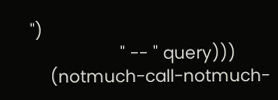")
                  " -- " query)))
    (notmuch-call-notmuch-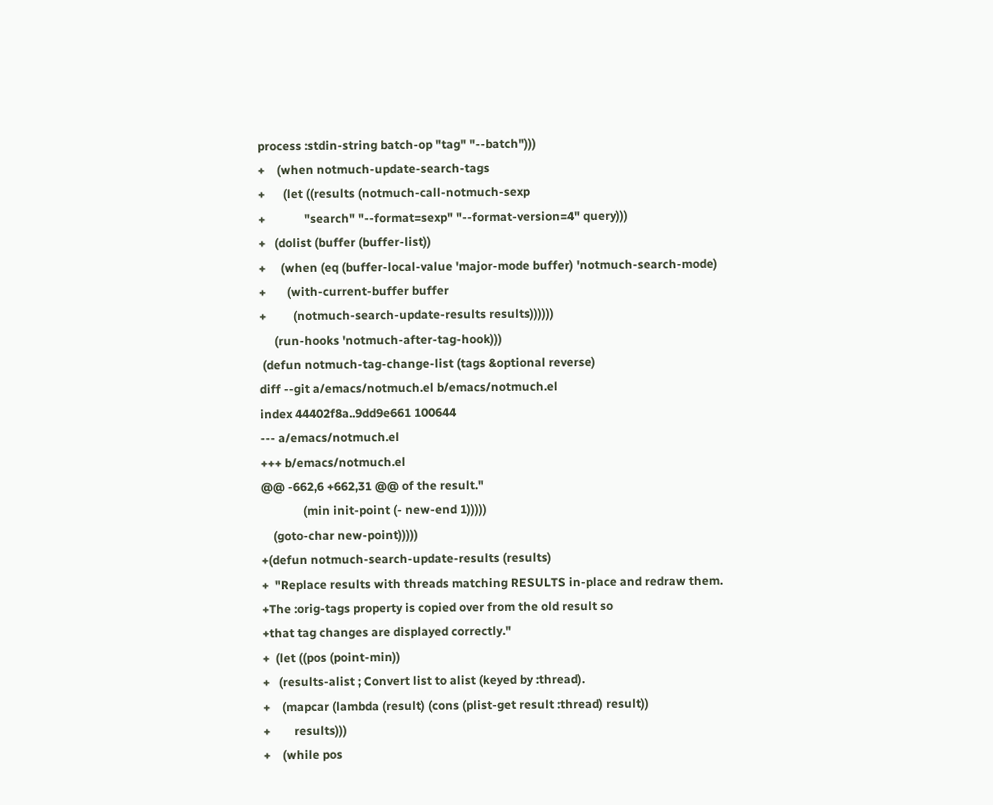process :stdin-string batch-op "tag" "--batch")))
+    (when notmuch-update-search-tags
+      (let ((results (notmuch-call-notmuch-sexp
+             "search" "--format=sexp" "--format-version=4" query)))
+   (dolist (buffer (buffer-list))
+     (when (eq (buffer-local-value 'major-mode buffer) 'notmuch-search-mode)
+       (with-current-buffer buffer
+         (notmuch-search-update-results results))))))
     (run-hooks 'notmuch-after-tag-hook)))
 (defun notmuch-tag-change-list (tags &optional reverse)
diff --git a/emacs/notmuch.el b/emacs/notmuch.el
index 44402f8a..9dd9e661 100644
--- a/emacs/notmuch.el
+++ b/emacs/notmuch.el
@@ -662,6 +662,31 @@ of the result."
              (min init-point (- new-end 1)))))
    (goto-char new-point)))))
+(defun notmuch-search-update-results (results)
+  "Replace results with threads matching RESULTS in-place and redraw them.
+The :orig-tags property is copied over from the old result so
+that tag changes are displayed correctly."
+  (let ((pos (point-min))
+   (results-alist ; Convert list to alist (keyed by :thread).
+    (mapcar (lambda (result) (cons (plist-get result :thread) result))
+        results)))
+    (while pos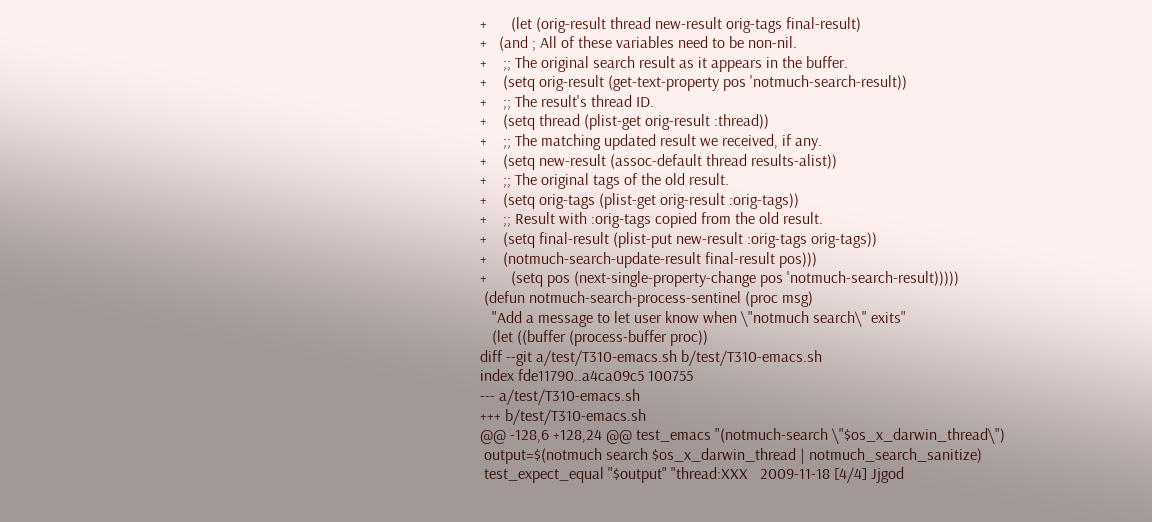+      (let (orig-result thread new-result orig-tags final-result)
+   (and ; All of these variables need to be non-nil.
+    ;; The original search result as it appears in the buffer.
+    (setq orig-result (get-text-property pos 'notmuch-search-result))
+    ;; The result's thread ID.
+    (setq thread (plist-get orig-result :thread))
+    ;; The matching updated result we received, if any.
+    (setq new-result (assoc-default thread results-alist))
+    ;; The original tags of the old result.
+    (setq orig-tags (plist-get orig-result :orig-tags))
+    ;; Result with :orig-tags copied from the old result.
+    (setq final-result (plist-put new-result :orig-tags orig-tags))
+    (notmuch-search-update-result final-result pos)))
+      (setq pos (next-single-property-change pos 'notmuch-search-result)))))
 (defun notmuch-search-process-sentinel (proc msg)
   "Add a message to let user know when \"notmuch search\" exits"
   (let ((buffer (process-buffer proc))
diff --git a/test/T310-emacs.sh b/test/T310-emacs.sh
index fde11790..a4ca09c5 100755
--- a/test/T310-emacs.sh
+++ b/test/T310-emacs.sh
@@ -128,6 +128,24 @@ test_emacs "(notmuch-search \"$os_x_darwin_thread\")
 output=$(notmuch search $os_x_darwin_thread | notmuch_search_sanitize)
 test_expect_equal "$output" "thread:XXX   2009-11-18 [4/4] Jjgod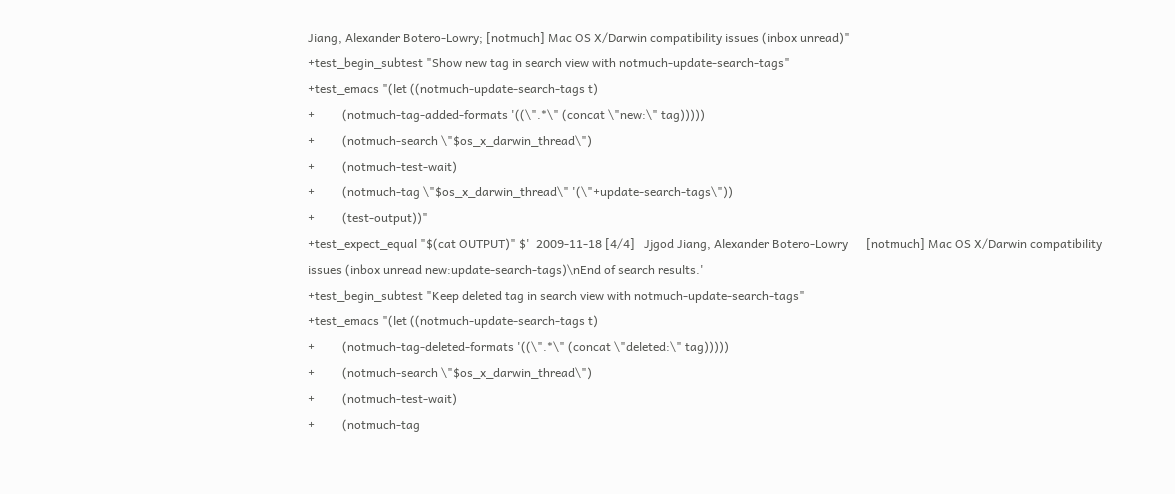Jiang, Alexander Botero-Lowry; [notmuch] Mac OS X/Darwin compatibility issues (inbox unread)"
+test_begin_subtest "Show new tag in search view with notmuch-update-search-tags"
+test_emacs "(let ((notmuch-update-search-tags t)
+         (notmuch-tag-added-formats '((\".*\" (concat \"new:\" tag)))))
+         (notmuch-search \"$os_x_darwin_thread\")
+         (notmuch-test-wait)
+         (notmuch-tag \"$os_x_darwin_thread\" '(\"+update-search-tags\"))
+         (test-output))"
+test_expect_equal "$(cat OUTPUT)" $'  2009-11-18 [4/4]   Jjgod Jiang, Alexander Botero-Lowry      [notmuch] Mac OS X/Darwin compatibility issues (inbox unread new:update-search-tags)\nEnd of search results.'
+test_begin_subtest "Keep deleted tag in search view with notmuch-update-search-tags"
+test_emacs "(let ((notmuch-update-search-tags t)
+         (notmuch-tag-deleted-formats '((\".*\" (concat \"deleted:\" tag)))))
+         (notmuch-search \"$os_x_darwin_thread\")
+         (notmuch-test-wait)
+         (notmuch-tag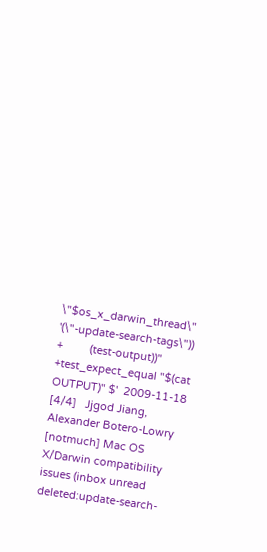\"$os_x_darwin_thread\" '(\"-update-search-tags\"))
+         (test-output))"
+test_expect_equal "$(cat OUTPUT)" $'  2009-11-18 [4/4]   Jjgod Jiang, Alexander Botero-Lowry      [notmuch] Mac OS X/Darwin compatibility issues (inbox unread deleted:update-search-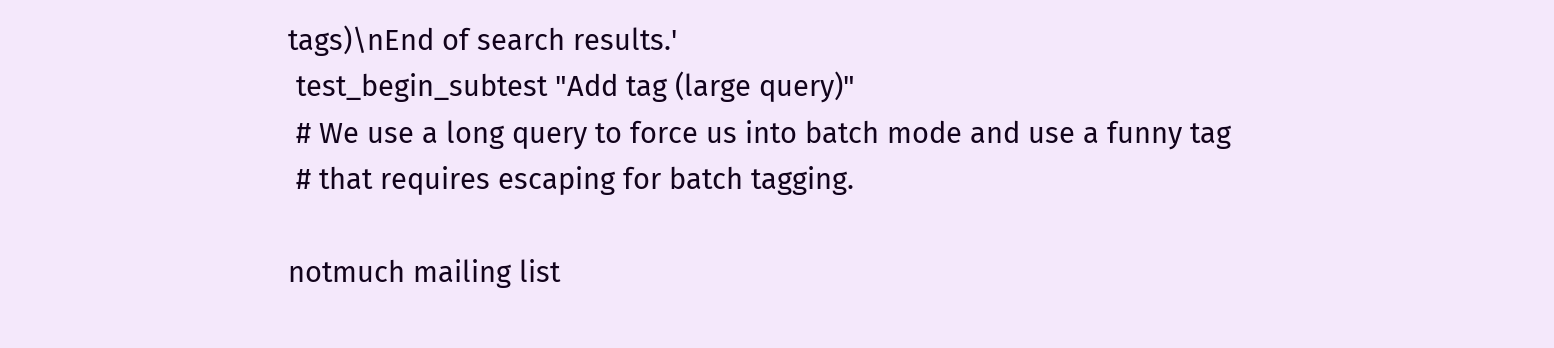tags)\nEnd of search results.'
 test_begin_subtest "Add tag (large query)"
 # We use a long query to force us into batch mode and use a funny tag
 # that requires escaping for batch tagging.

notmuch mailing list